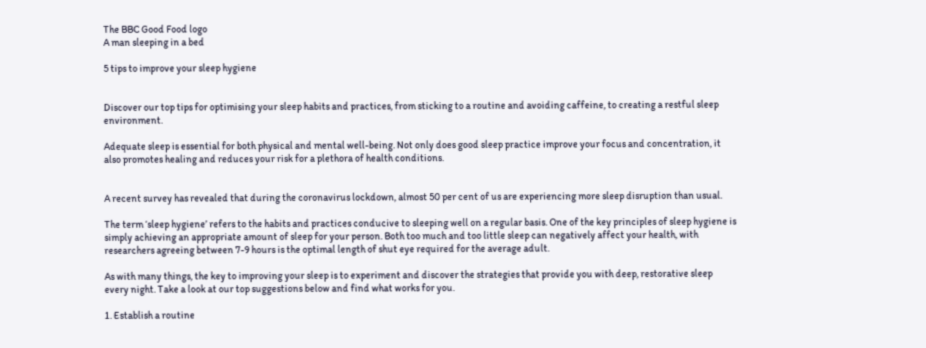The BBC Good Food logo
A man sleeping in a bed

5 tips to improve your sleep hygiene


Discover our top tips for optimising your sleep habits and practices, from sticking to a routine and avoiding caffeine, to creating a restful sleep environment.

Adequate sleep is essential for both physical and mental well-being. Not only does good sleep practice improve your focus and concentration, it also promotes healing and reduces your risk for a plethora of health conditions.


A recent survey has revealed that during the coronavirus lockdown, almost 50 per cent of us are experiencing more sleep disruption than usual.

The term ‘sleep hygiene’ refers to the habits and practices conducive to sleeping well on a regular basis. One of the key principles of sleep hygiene is simply achieving an appropriate amount of sleep for your person. Both too much and too little sleep can negatively affect your health, with researchers agreeing between 7-9 hours is the optimal length of shut eye required for the average adult.

As with many things, the key to improving your sleep is to experiment and discover the strategies that provide you with deep, restorative sleep every night. Take a look at our top suggestions below and find what works for you.

1. Establish a routine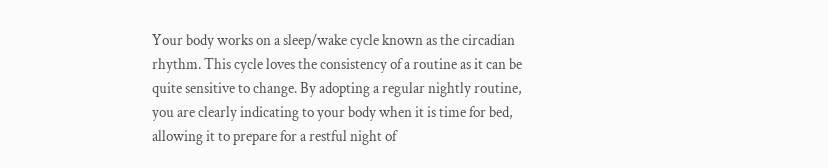Your body works on a sleep/wake cycle known as the circadian rhythm. This cycle loves the consistency of a routine as it can be quite sensitive to change. By adopting a regular nightly routine, you are clearly indicating to your body when it is time for bed, allowing it to prepare for a restful night of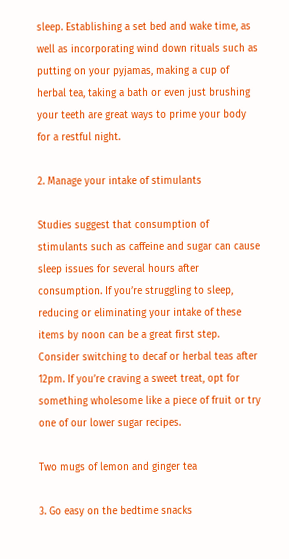sleep. Establishing a set bed and wake time, as well as incorporating wind down rituals such as putting on your pyjamas, making a cup of herbal tea, taking a bath or even just brushing your teeth are great ways to prime your body for a restful night.

2. Manage your intake of stimulants

Studies suggest that consumption of stimulants such as caffeine and sugar can cause sleep issues for several hours after consumption. If you’re struggling to sleep, reducing or eliminating your intake of these items by noon can be a great first step. Consider switching to decaf or herbal teas after 12pm. If you’re craving a sweet treat, opt for something wholesome like a piece of fruit or try one of our lower sugar recipes.

Two mugs of lemon and ginger tea

3. Go easy on the bedtime snacks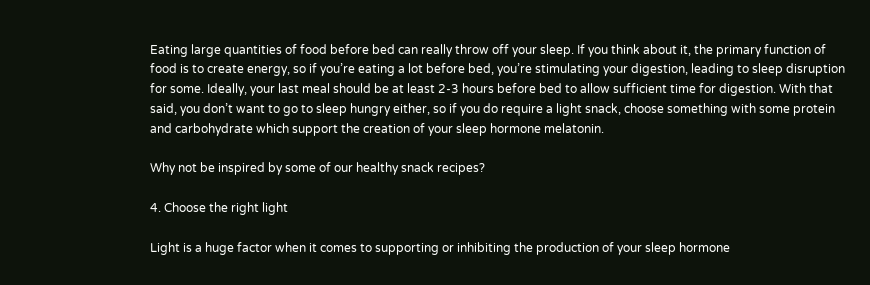Eating large quantities of food before bed can really throw off your sleep. If you think about it, the primary function of food is to create energy, so if you’re eating a lot before bed, you’re stimulating your digestion, leading to sleep disruption for some. Ideally, your last meal should be at least 2-3 hours before bed to allow sufficient time for digestion. With that said, you don’t want to go to sleep hungry either, so if you do require a light snack, choose something with some protein and carbohydrate which support the creation of your sleep hormone melatonin.

Why not be inspired by some of our healthy snack recipes?

4. Choose the right light

Light is a huge factor when it comes to supporting or inhibiting the production of your sleep hormone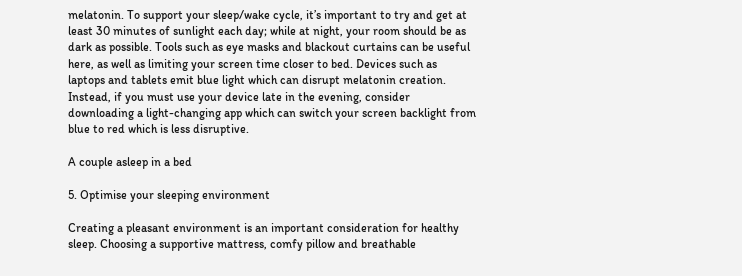melatonin. To support your sleep/wake cycle, it’s important to try and get at least 30 minutes of sunlight each day; while at night, your room should be as dark as possible. Tools such as eye masks and blackout curtains can be useful here, as well as limiting your screen time closer to bed. Devices such as laptops and tablets emit blue light which can disrupt melatonin creation. Instead, if you must use your device late in the evening, consider downloading a light-changing app which can switch your screen backlight from blue to red which is less disruptive.

A couple asleep in a bed

5. Optimise your sleeping environment

Creating a pleasant environment is an important consideration for healthy sleep. Choosing a supportive mattress, comfy pillow and breathable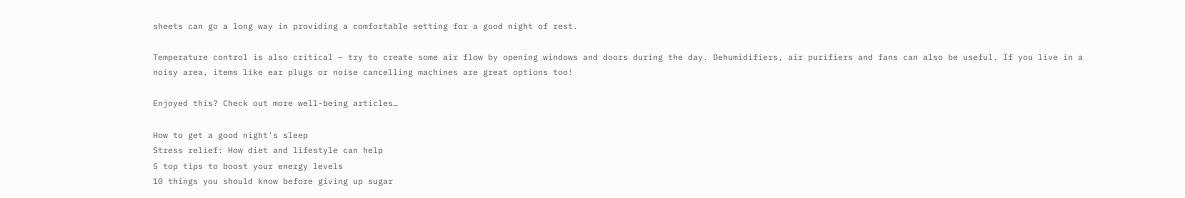sheets can go a long way in providing a comfortable setting for a good night of rest.

Temperature control is also critical – try to create some air flow by opening windows and doors during the day. Dehumidifiers, air purifiers and fans can also be useful. If you live in a noisy area, items like ear plugs or noise cancelling machines are great options too!

Enjoyed this? Check out more well-being articles…

How to get a good night’s sleep
Stress relief: How diet and lifestyle can help
5 top tips to boost your energy levels
10 things you should know before giving up sugar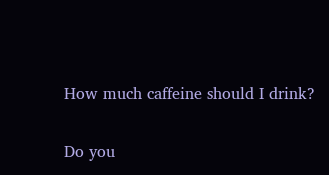How much caffeine should I drink?

Do you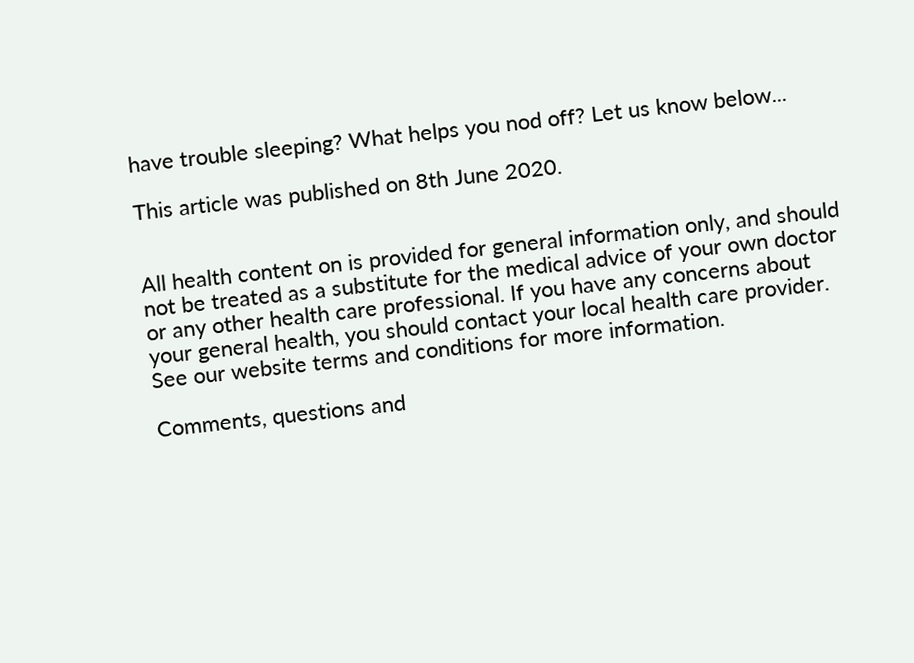have trouble sleeping? What helps you nod off? Let us know below...

This article was published on 8th June 2020.


All health content on is provided for general information only, and should not be treated as a substitute for the medical advice of your own doctor or any other health care professional. If you have any concerns about your general health, you should contact your local health care provider. See our website terms and conditions for more information.

Comments, questions and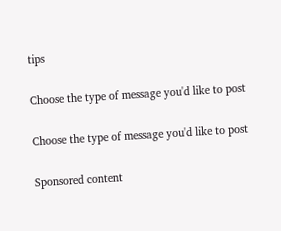tips

Choose the type of message you'd like to post

Choose the type of message you'd like to post

Sponsored content